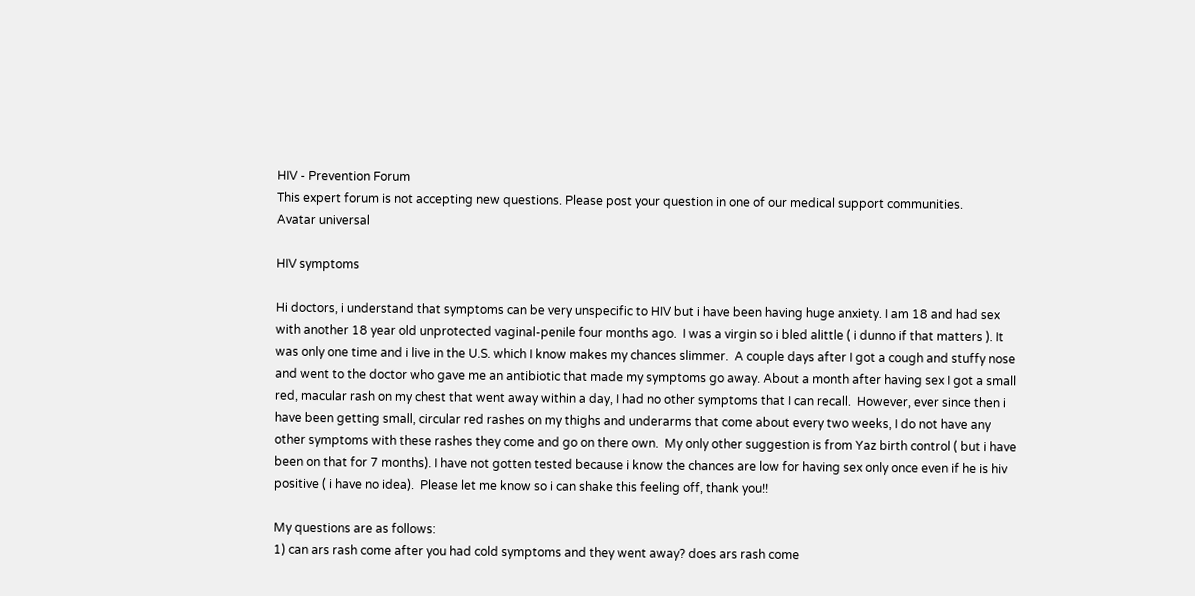HIV - Prevention Forum
This expert forum is not accepting new questions. Please post your question in one of our medical support communities.
Avatar universal

HIV symptoms

Hi doctors, i understand that symptoms can be very unspecific to HIV but i have been having huge anxiety. I am 18 and had sex with another 18 year old unprotected vaginal-penile four months ago.  I was a virgin so i bled alittle ( i dunno if that matters ). It was only one time and i live in the U.S. which I know makes my chances slimmer.  A couple days after I got a cough and stuffy nose and went to the doctor who gave me an antibiotic that made my symptoms go away. About a month after having sex I got a small red, macular rash on my chest that went away within a day, I had no other symptoms that I can recall.  However, ever since then i have been getting small, circular red rashes on my thighs and underarms that come about every two weeks, I do not have any other symptoms with these rashes they come and go on there own.  My only other suggestion is from Yaz birth control ( but i have been on that for 7 months). I have not gotten tested because i know the chances are low for having sex only once even if he is hiv positive ( i have no idea).  Please let me know so i can shake this feeling off, thank you!!

My questions are as follows:
1) can ars rash come after you had cold symptoms and they went away? does ars rash come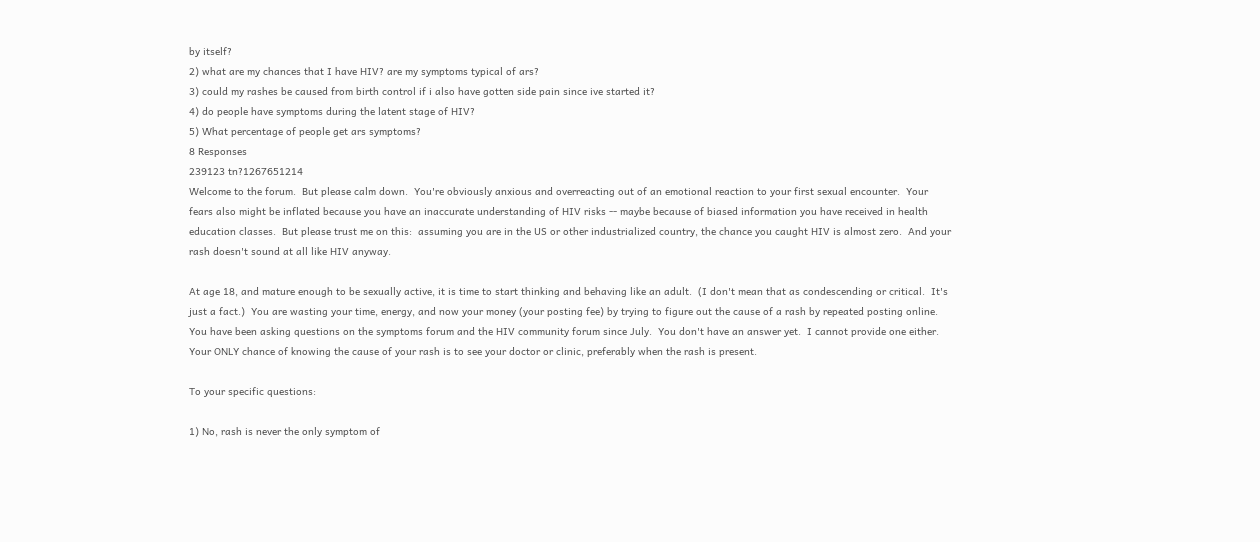by itself?
2) what are my chances that I have HIV? are my symptoms typical of ars?
3) could my rashes be caused from birth control if i also have gotten side pain since ive started it?
4) do people have symptoms during the latent stage of HIV?
5) What percentage of people get ars symptoms?
8 Responses
239123 tn?1267651214
Welcome to the forum.  But please calm down.  You're obviously anxious and overreacting out of an emotional reaction to your first sexual encounter.  Your fears also might be inflated because you have an inaccurate understanding of HIV risks -- maybe because of biased information you have received in health education classes.  But please trust me on this:  assuming you are in the US or other industrialized country, the chance you caught HIV is almost zero.  And your rash doesn't sound at all like HIV anyway.

At age 18, and mature enough to be sexually active, it is time to start thinking and behaving like an adult.  (I don't mean that as condescending or critical.  It's just a fact.)  You are wasting your time, energy, and now your money (your posting fee) by trying to figure out the cause of a rash by repeated posting online.  You have been asking questions on the symptoms forum and the HIV community forum since July.  You don't have an answer yet.  I cannot provide one either. Your ONLY chance of knowing the cause of your rash is to see your doctor or clinic, preferably when the rash is present.

To your specific questions:

1) No, rash is never the only symptom of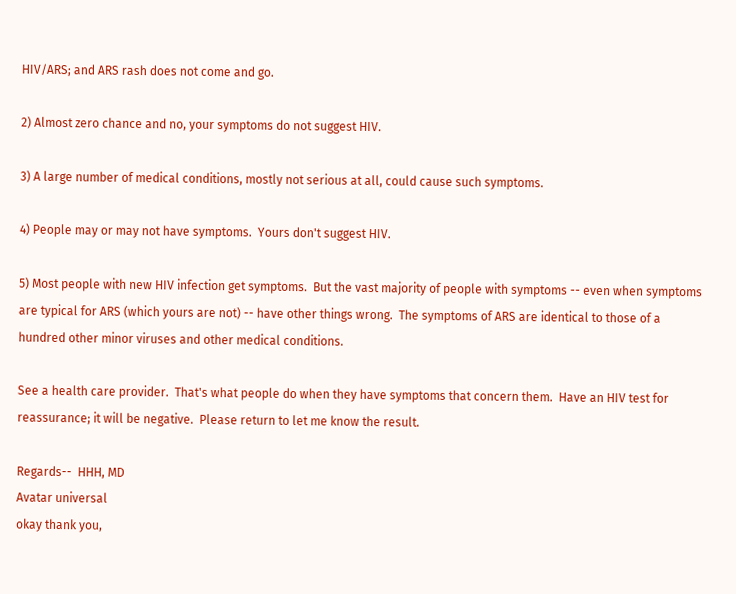HIV/ARS; and ARS rash does not come and go.

2) Almost zero chance and no, your symptoms do not suggest HIV.

3) A large number of medical conditions, mostly not serious at all, could cause such symptoms.

4) People may or may not have symptoms.  Yours don't suggest HIV.

5) Most people with new HIV infection get symptoms.  But the vast majority of people with symptoms -- even when symptoms are typical for ARS (which yours are not) -- have other things wrong.  The symptoms of ARS are identical to those of a hundred other minor viruses and other medical conditions.

See a health care provider.  That's what people do when they have symptoms that concern them.  Have an HIV test for reassurance; it will be negative.  Please return to let me know the result.

Regards--  HHH, MD
Avatar universal
okay thank you,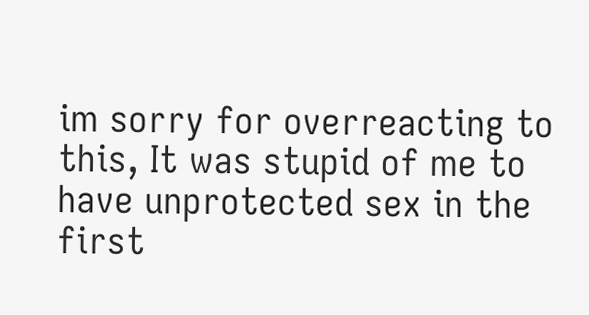im sorry for overreacting to this, It was stupid of me to have unprotected sex in the first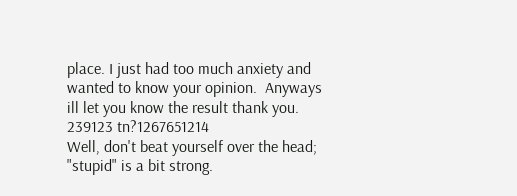place. I just had too much anxiety and wanted to know your opinion.  Anyways ill let you know the result thank you.
239123 tn?1267651214
Well, don't beat yourself over the head; "stupid" is a bit strong.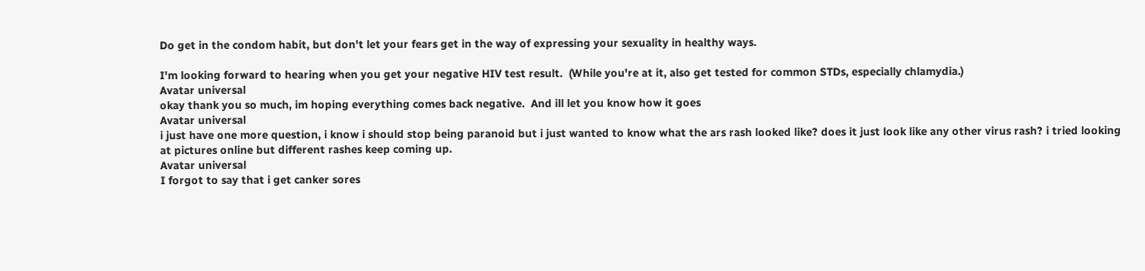Do get in the condom habit, but don't let your fears get in the way of expressing your sexuality in healthy ways.

I'm looking forward to hearing when you get your negative HIV test result.  (While you're at it, also get tested for common STDs, especially chlamydia.)
Avatar universal
okay thank you so much, im hoping everything comes back negative.  And ill let you know how it goes
Avatar universal
i just have one more question, i know i should stop being paranoid but i just wanted to know what the ars rash looked like? does it just look like any other virus rash? i tried looking at pictures online but different rashes keep coming up.
Avatar universal
I forgot to say that i get canker sores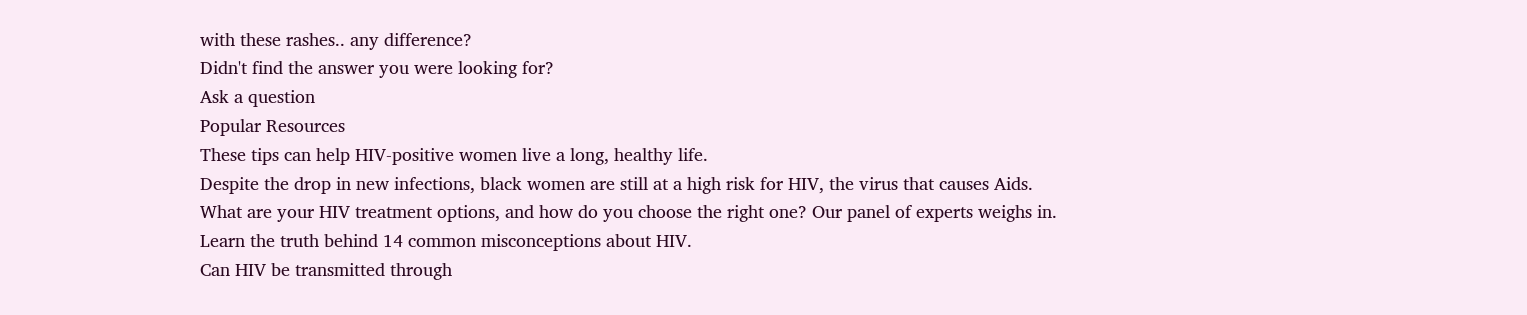with these rashes.. any difference?
Didn't find the answer you were looking for?
Ask a question
Popular Resources
These tips can help HIV-positive women live a long, healthy life.
Despite the drop in new infections, black women are still at a high risk for HIV, the virus that causes Aids.
What are your HIV treatment options, and how do you choose the right one? Our panel of experts weighs in.
Learn the truth behind 14 common misconceptions about HIV.
Can HIV be transmitted through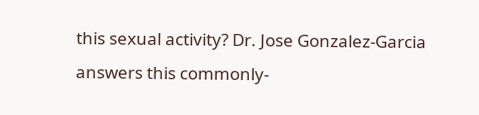this sexual activity? Dr. Jose Gonzalez-Garcia answers this commonly-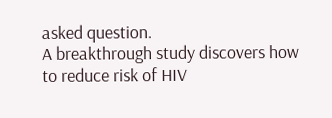asked question.
A breakthrough study discovers how to reduce risk of HIV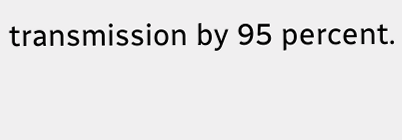transmission by 95 percent.